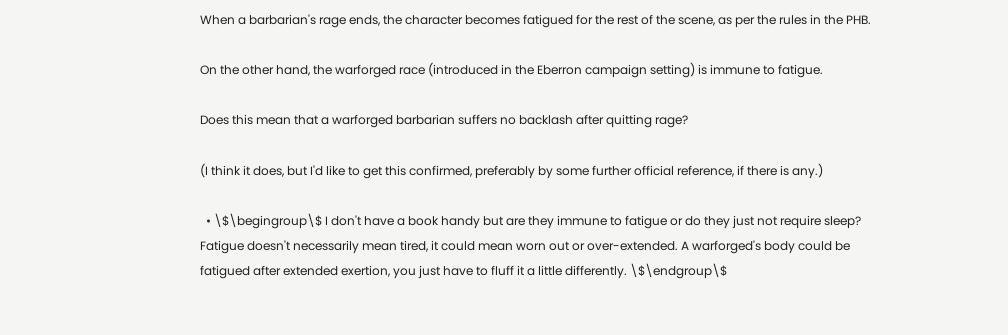When a barbarian's rage ends, the character becomes fatigued for the rest of the scene, as per the rules in the PHB.

On the other hand, the warforged race (introduced in the Eberron campaign setting) is immune to fatigue.

Does this mean that a warforged barbarian suffers no backlash after quitting rage?

(I think it does, but I'd like to get this confirmed, preferably by some further official reference, if there is any.)

  • \$\begingroup\$ I don't have a book handy but are they immune to fatigue or do they just not require sleep? Fatigue doesn't necessarily mean tired, it could mean worn out or over-extended. A warforged's body could be fatigued after extended exertion, you just have to fluff it a little differently. \$\endgroup\$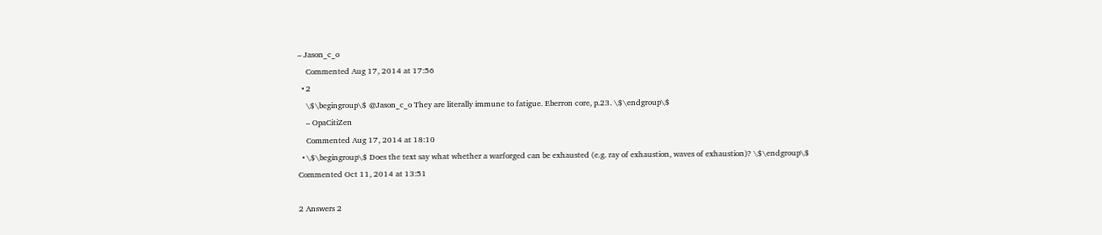– Jason_c_o
    Commented Aug 17, 2014 at 17:56
  • 2
    \$\begingroup\$ @Jason_c_o They are literally immune to fatigue. Eberron core, p.23. \$\endgroup\$
    – OpaCitiZen
    Commented Aug 17, 2014 at 18:10
  • \$\begingroup\$ Does the text say what whether a warforged can be exhausted (e.g. ray of exhaustion, waves of exhaustion)? \$\endgroup\$ Commented Oct 11, 2014 at 13:51

2 Answers 2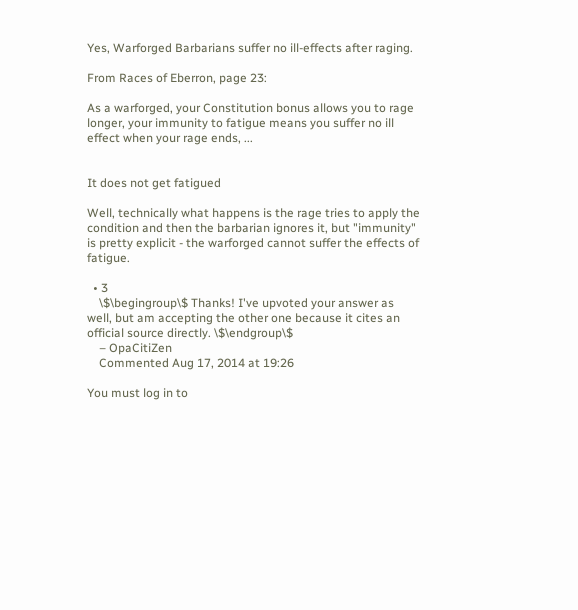Yes, Warforged Barbarians suffer no ill-effects after raging.

From Races of Eberron, page 23:

As a warforged, your Constitution bonus allows you to rage longer, your immunity to fatigue means you suffer no ill effect when your rage ends, ...


It does not get fatigued

Well, technically what happens is the rage tries to apply the condition and then the barbarian ignores it, but "immunity" is pretty explicit - the warforged cannot suffer the effects of fatigue.

  • 3
    \$\begingroup\$ Thanks! I've upvoted your answer as well, but am accepting the other one because it cites an official source directly. \$\endgroup\$
    – OpaCitiZen
    Commented Aug 17, 2014 at 19:26

You must log in to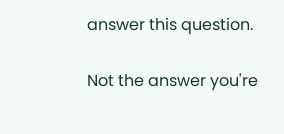answer this question.

Not the answer you're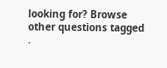looking for? Browse other questions tagged .